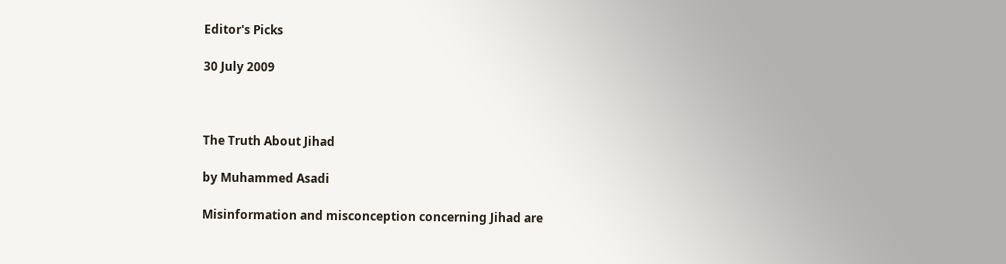Editor's Picks

30 July 2009



The Truth About Jihad

by Muhammed Asadi

Misinformation and misconception concerning Jihad are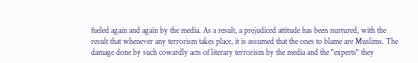fueled again and again by the media. As a result, a prejudiced attitude has been nurtured, with the result that whenever any terrorism takes place, it is assumed that the ones to blame are Muslims. The damage done by such cowardly acts of literary terrorism by the media and the "experts" they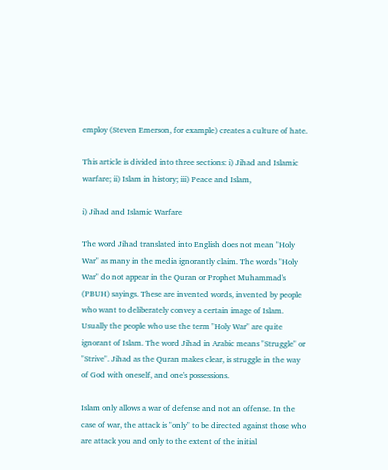employ (Steven Emerson, for example) creates a culture of hate.

This article is divided into three sections: i) Jihad and Islamic warfare; ii) Islam in history; iii) Peace and Islam,

i) Jihad and Islamic Warfare

The word Jihad translated into English does not mean "Holy War" as many in the media ignorantly claim. The words "Holy War" do not appear in the Quran or Prophet Muhammad's (PBUH) sayings. These are invented words, invented by people who want to deliberately convey a certain image of Islam. Usually the people who use the term "Holy War" are quite ignorant of Islam. The word Jihad in Arabic means "Struggle" or "Strive". Jihad as the Quran makes clear, is struggle in the way of God with oneself, and one's possessions.

Islam only allows a war of defense and not an offense. In the case of war, the attack is "only" to be directed against those who are attack you and only to the extent of the initial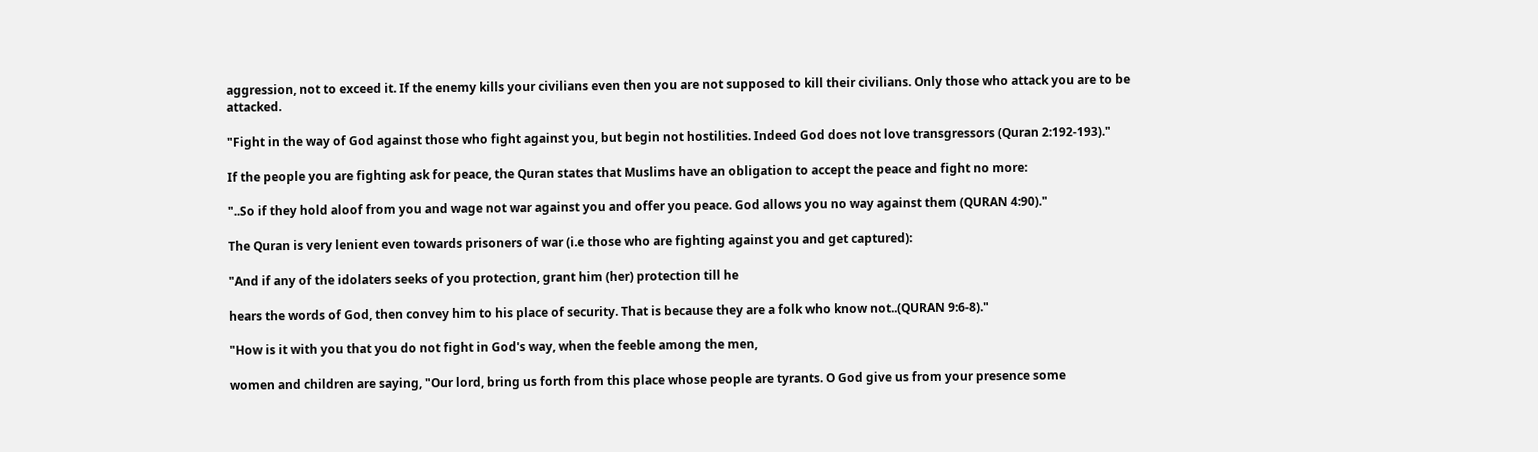aggression, not to exceed it. If the enemy kills your civilians even then you are not supposed to kill their civilians. Only those who attack you are to be attacked.

"Fight in the way of God against those who fight against you, but begin not hostilities. Indeed God does not love transgressors (Quran 2:192-193)."

If the people you are fighting ask for peace, the Quran states that Muslims have an obligation to accept the peace and fight no more:

"..So if they hold aloof from you and wage not war against you and offer you peace. God allows you no way against them (QURAN 4:90)."

The Quran is very lenient even towards prisoners of war (i.e those who are fighting against you and get captured):

"And if any of the idolaters seeks of you protection, grant him (her) protection till he

hears the words of God, then convey him to his place of security. That is because they are a folk who know not..(QURAN 9:6-8)."

"How is it with you that you do not fight in God's way, when the feeble among the men,

women and children are saying, "Our lord, bring us forth from this place whose people are tyrants. O God give us from your presence some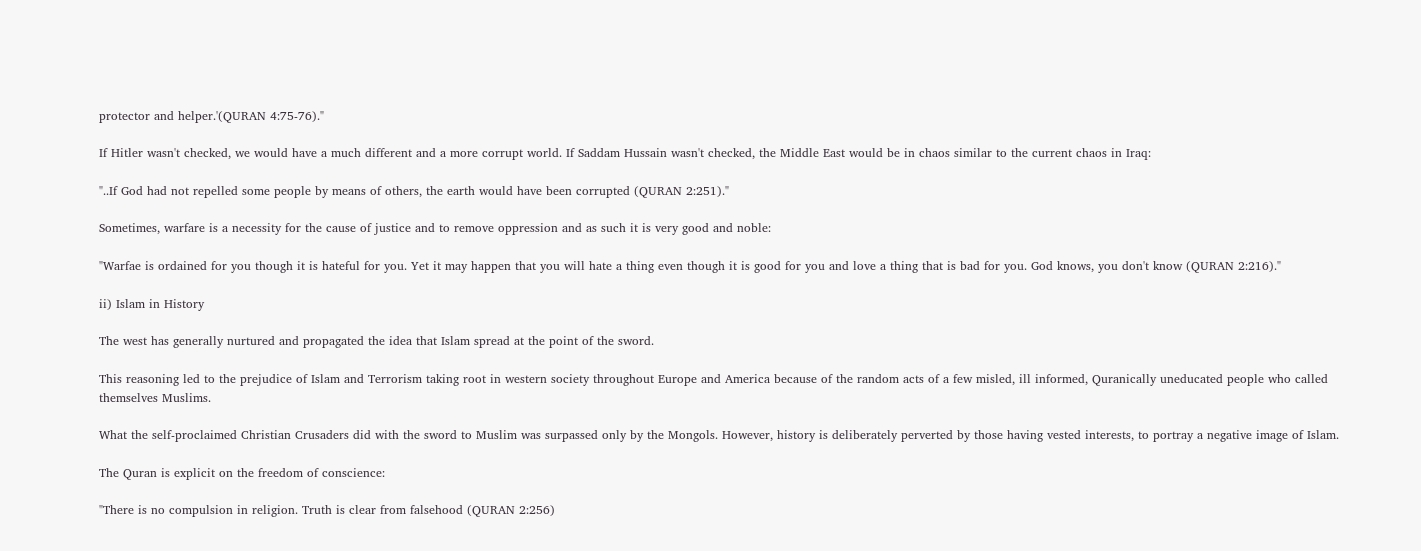protector and helper.'(QURAN 4:75-76)."

If Hitler wasn't checked, we would have a much different and a more corrupt world. If Saddam Hussain wasn't checked, the Middle East would be in chaos similar to the current chaos in Iraq:

"..If God had not repelled some people by means of others, the earth would have been corrupted (QURAN 2:251)."

Sometimes, warfare is a necessity for the cause of justice and to remove oppression and as such it is very good and noble:

"Warfae is ordained for you though it is hateful for you. Yet it may happen that you will hate a thing even though it is good for you and love a thing that is bad for you. God knows, you don't know (QURAN 2:216)."

ii) Islam in History

The west has generally nurtured and propagated the idea that Islam spread at the point of the sword.

This reasoning led to the prejudice of Islam and Terrorism taking root in western society throughout Europe and America because of the random acts of a few misled, ill informed, Quranically uneducated people who called themselves Muslims.

What the self-proclaimed Christian Crusaders did with the sword to Muslim was surpassed only by the Mongols. However, history is deliberately perverted by those having vested interests, to portray a negative image of Islam.

The Quran is explicit on the freedom of conscience:

"There is no compulsion in religion. Truth is clear from falsehood (QURAN 2:256)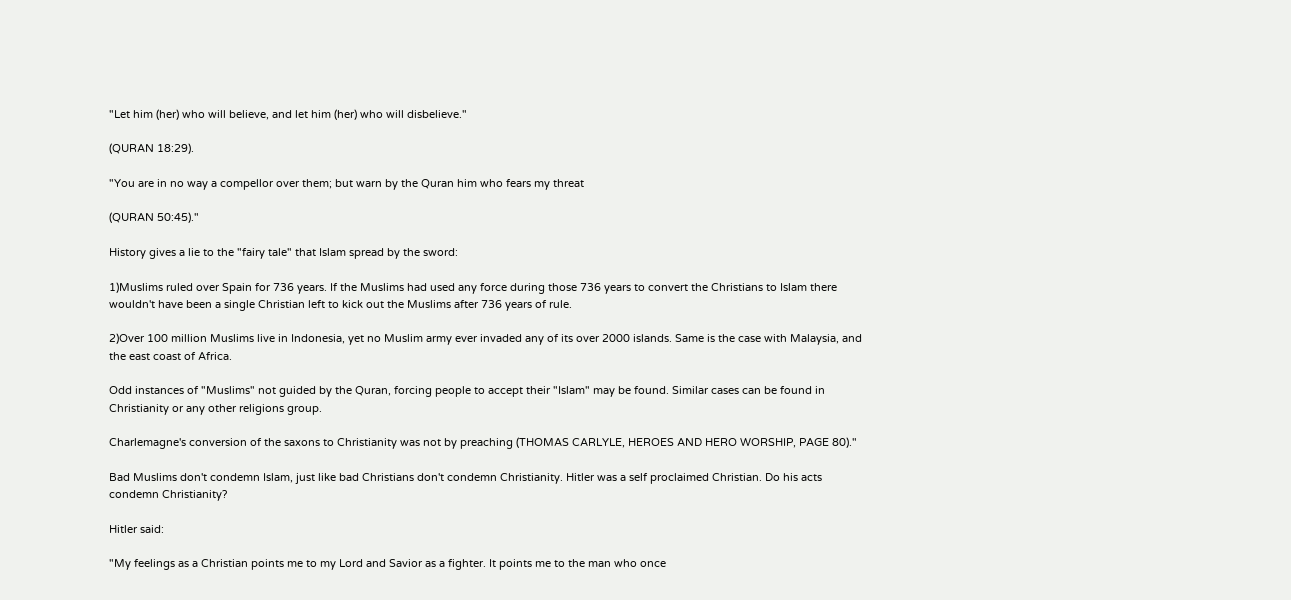"Let him (her) who will believe, and let him (her) who will disbelieve."

(QURAN 18:29).

"You are in no way a compellor over them; but warn by the Quran him who fears my threat

(QURAN 50:45)."

History gives a lie to the "fairy tale" that Islam spread by the sword:

1)Muslims ruled over Spain for 736 years. If the Muslims had used any force during those 736 years to convert the Christians to Islam there wouldn't have been a single Christian left to kick out the Muslims after 736 years of rule.

2)Over 100 million Muslims live in Indonesia, yet no Muslim army ever invaded any of its over 2000 islands. Same is the case with Malaysia, and the east coast of Africa.

Odd instances of "Muslims" not guided by the Quran, forcing people to accept their "Islam" may be found. Similar cases can be found in Christianity or any other religions group.

Charlemagne's conversion of the saxons to Christianity was not by preaching (THOMAS CARLYLE, HEROES AND HERO WORSHIP, PAGE 80)."

Bad Muslims don't condemn Islam, just like bad Christians don't condemn Christianity. Hitler was a self proclaimed Christian. Do his acts condemn Christianity?

Hitler said:

"My feelings as a Christian points me to my Lord and Savior as a fighter. It points me to the man who once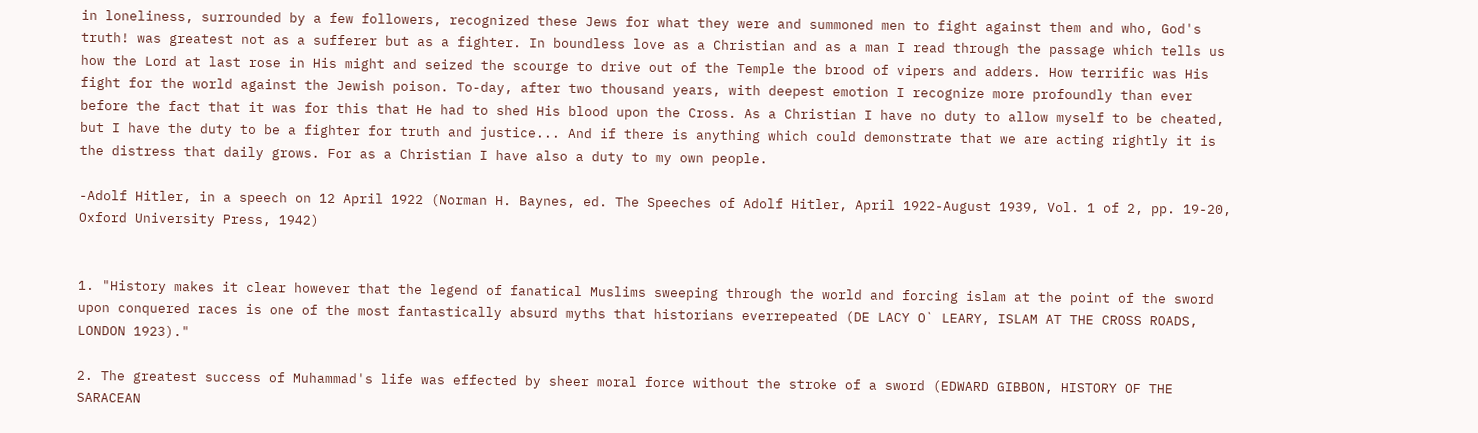in loneliness, surrounded by a few followers, recognized these Jews for what they were and summoned men to fight against them and who, God's truth! was greatest not as a sufferer but as a fighter. In boundless love as a Christian and as a man I read through the passage which tells us how the Lord at last rose in His might and seized the scourge to drive out of the Temple the brood of vipers and adders. How terrific was His fight for the world against the Jewish poison. To-day, after two thousand years, with deepest emotion I recognize more profoundly than ever before the fact that it was for this that He had to shed His blood upon the Cross. As a Christian I have no duty to allow myself to be cheated, but I have the duty to be a fighter for truth and justice... And if there is anything which could demonstrate that we are acting rightly it is the distress that daily grows. For as a Christian I have also a duty to my own people.

-Adolf Hitler, in a speech on 12 April 1922 (Norman H. Baynes, ed. The Speeches of Adolf Hitler, April 1922-August 1939, Vol. 1 of 2, pp. 19-20, Oxford University Press, 1942)


1. "History makes it clear however that the legend of fanatical Muslims sweeping through the world and forcing islam at the point of the sword upon conquered races is one of the most fantastically absurd myths that historians everrepeated (DE LACY O` LEARY, ISLAM AT THE CROSS ROADS, LONDON 1923)."

2. The greatest success of Muhammad's life was effected by sheer moral force without the stroke of a sword (EDWARD GIBBON, HISTORY OF THE SARACEAN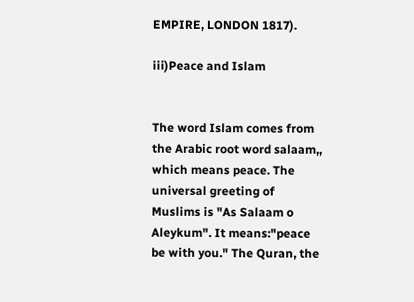EMPIRE, LONDON 1817).

iii)Peace and Islam


The word Islam comes from the Arabic root word salaam,, which means peace. The universal greeting of Muslims is "As Salaam o Aleykum". It means:"peace be with you." The Quran, the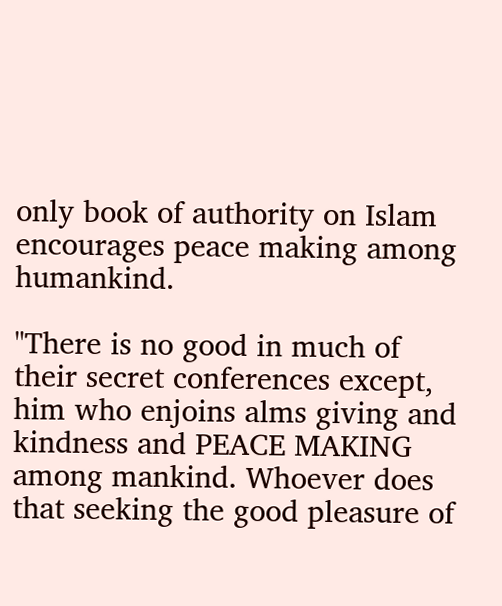only book of authority on Islam encourages peace making among humankind.

"There is no good in much of their secret conferences except, him who enjoins alms giving and kindness and PEACE MAKING among mankind. Whoever does that seeking the good pleasure of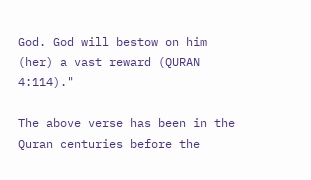God. God will bestow on him (her) a vast reward (QURAN 4:114)."

The above verse has been in the Quran centuries before the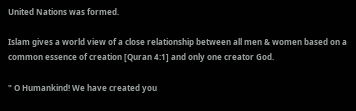United Nations was formed.

Islam gives a world view of a close relationship between all men & women based on a common essence of creation [Quran 4:1] and only one creator God.

" O Humankind! We have created you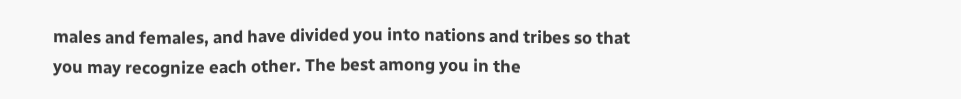males and females, and have divided you into nations and tribes so that you may recognize each other. The best among you in the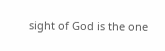sight of God is the one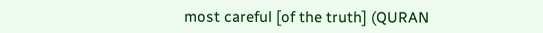most careful [of the truth] (QURAN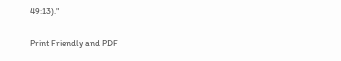49:13)."

Print Friendly and PDF